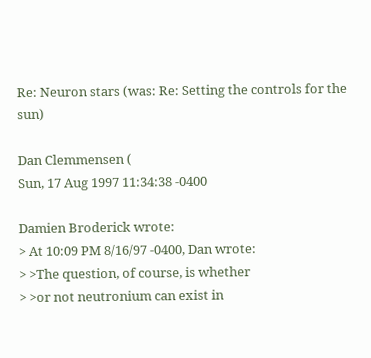Re: Neuron stars (was: Re: Setting the controls for the sun)

Dan Clemmensen (
Sun, 17 Aug 1997 11:34:38 -0400

Damien Broderick wrote:
> At 10:09 PM 8/16/97 -0400, Dan wrote:
> >The question, of course, is whether
> >or not neutronium can exist in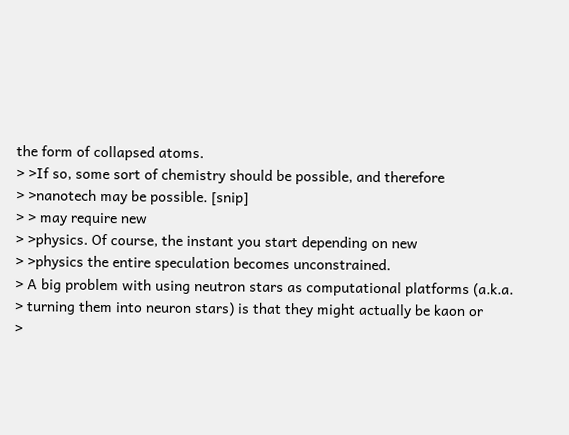the form of collapsed atoms.
> >If so, some sort of chemistry should be possible, and therefore
> >nanotech may be possible. [snip]
> > may require new
> >physics. Of course, the instant you start depending on new
> >physics the entire speculation becomes unconstrained.
> A big problem with using neutron stars as computational platforms (a.k.a.
> turning them into neuron stars) is that they might actually be kaon or
>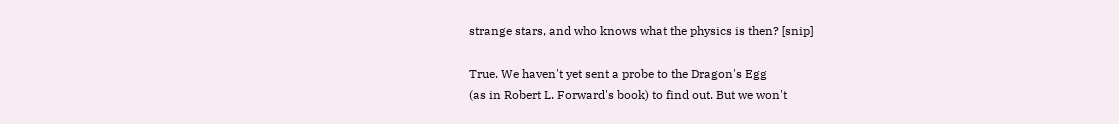strange stars, and who knows what the physics is then? [snip]

True. We haven't yet sent a probe to the Dragon's Egg
(as in Robert L. Forward's book) to find out. But we won't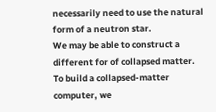necessarily need to use the natural form of a neutron star.
We may be able to construct a different for of collapsed matter.
To build a collapsed-matter computer, we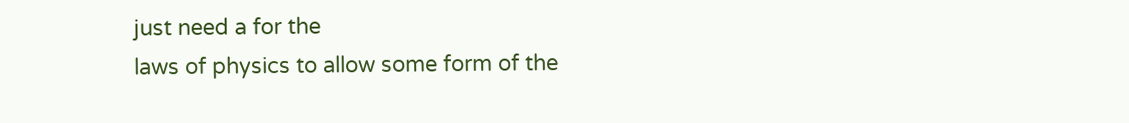just need a for the
laws of physics to allow some form of the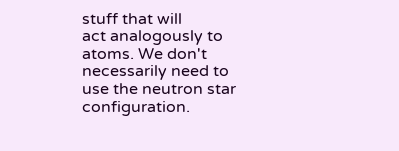stuff that will
act analogously to atoms. We don't necessarily need to
use the neutron star configuration.